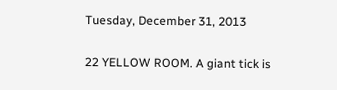Tuesday, December 31, 2013


22 YELLOW ROOM. A giant tick is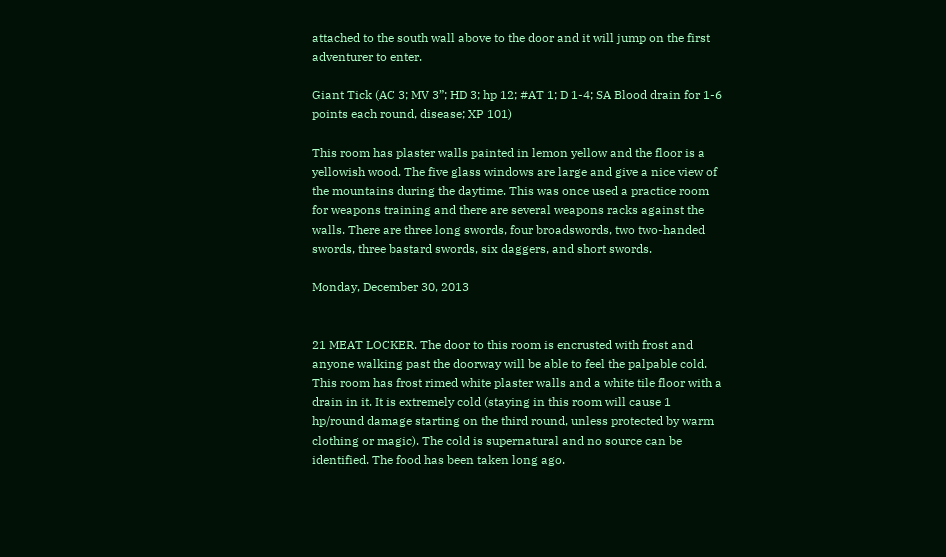attached to the south wall above to the door and it will jump on the first adventurer to enter.

Giant Tick (AC 3; MV 3”; HD 3; hp 12; #AT 1; D 1-4; SA Blood drain for 1-6 points each round, disease; XP 101)

This room has plaster walls painted in lemon yellow and the floor is a yellowish wood. The five glass windows are large and give a nice view of the mountains during the daytime. This was once used a practice room for weapons training and there are several weapons racks against the walls. There are three long swords, four broadswords, two two-handed swords, three bastard swords, six daggers, and short swords.

Monday, December 30, 2013


21 MEAT LOCKER. The door to this room is encrusted with frost and anyone walking past the doorway will be able to feel the palpable cold. This room has frost rimed white plaster walls and a white tile floor with a drain in it. It is extremely cold (staying in this room will cause 1 hp/round damage starting on the third round, unless protected by warm clothing or magic). The cold is supernatural and no source can be identified. The food has been taken long ago.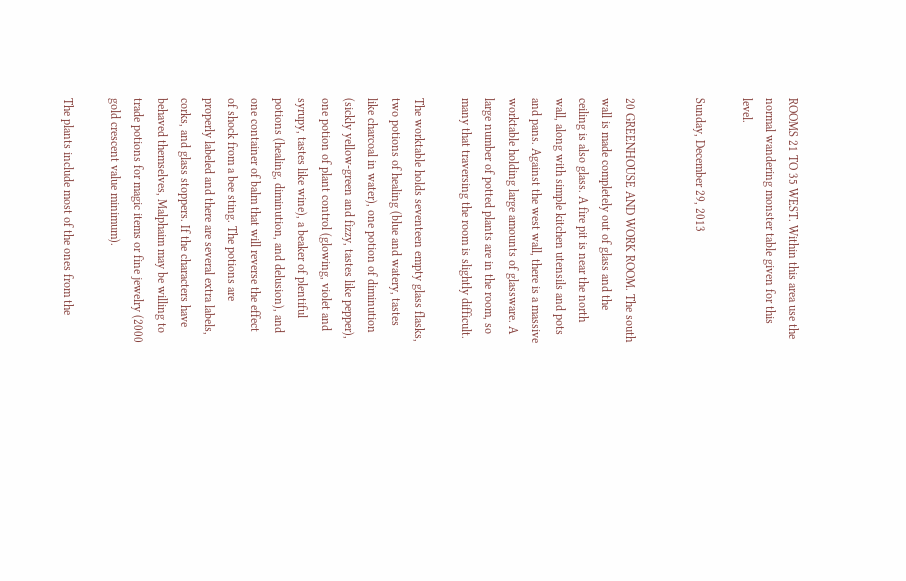ROOMS 21 TO 35 WEST. Within this area use the normal wandering monster table given for this level.

Sunday, December 29, 2013


20 GREENHOUSE AND WORK ROOM. The south wall is made completely out of glass and the ceiling is also glass. A fire pit is near the north wall, along with simple kitchen utensils and pots and pans. Against the west wall, there is a massive worktable holding large amounts of glassware. A large number of potted plants are in the room, so many that traversing the room is slightly difficult.

The worktable holds seventeen empty glass flasks, two potions of healing (blue and watery, tastes like charcoal in water), one potion of diminution (sickly yellow-green and fizzy, tastes like pepper), one potion of plant control (glowing, violet and syrupy, tastes like wine), a beaker of plentiful potions (healing, diminution, and delusion), and one container of balm that will reverse the effect of shock from a bee sting. The potions are properly labeled and there are several extra labels, corks, and glass stoppers. If the characters have behaved themselves, Malphaim may be willing to trade potions for magic items or fine jewelry (2000 gold crescent value minimum).

The plants include most of the ones from the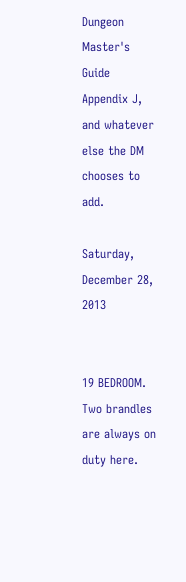Dungeon Master's Guide Appendix J, and whatever else the DM chooses to add.

Saturday, December 28, 2013


19 BEDROOM. Two brandles are always on duty here.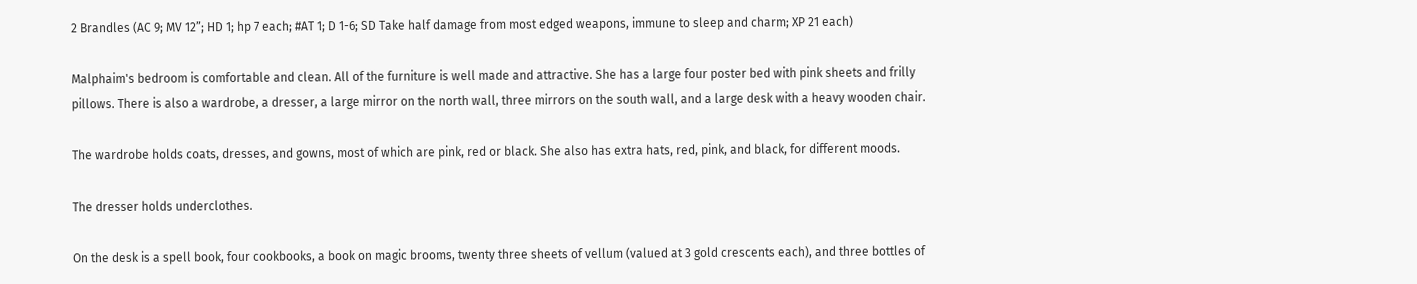2 Brandles (AC 9; MV 12”; HD 1; hp 7 each; #AT 1; D 1-6; SD Take half damage from most edged weapons, immune to sleep and charm; XP 21 each)

Malphaim's bedroom is comfortable and clean. All of the furniture is well made and attractive. She has a large four poster bed with pink sheets and frilly pillows. There is also a wardrobe, a dresser, a large mirror on the north wall, three mirrors on the south wall, and a large desk with a heavy wooden chair.

The wardrobe holds coats, dresses, and gowns, most of which are pink, red or black. She also has extra hats, red, pink, and black, for different moods.

The dresser holds underclothes.

On the desk is a spell book, four cookbooks, a book on magic brooms, twenty three sheets of vellum (valued at 3 gold crescents each), and three bottles of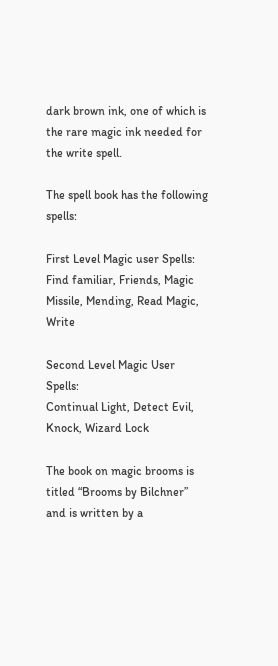dark brown ink, one of which is the rare magic ink needed for the write spell.

The spell book has the following spells:

First Level Magic user Spells:
Find familiar, Friends, Magic Missile, Mending, Read Magic, Write

Second Level Magic User Spells:
Continual Light, Detect Evil, Knock, Wizard Lock

The book on magic brooms is titled “Brooms by Bilchner” and is written by a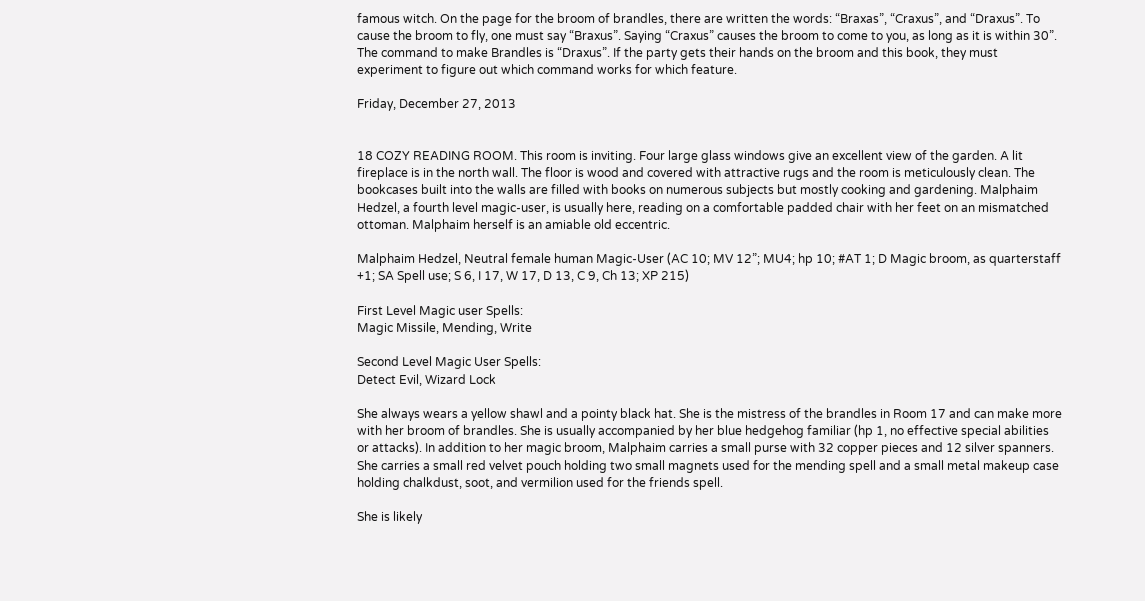famous witch. On the page for the broom of brandles, there are written the words: “Braxas”, “Craxus”, and “Draxus”. To cause the broom to fly, one must say “Braxus”. Saying “Craxus” causes the broom to come to you, as long as it is within 30”. The command to make Brandles is “Draxus”. If the party gets their hands on the broom and this book, they must experiment to figure out which command works for which feature.

Friday, December 27, 2013


18 COZY READING ROOM. This room is inviting. Four large glass windows give an excellent view of the garden. A lit fireplace is in the north wall. The floor is wood and covered with attractive rugs and the room is meticulously clean. The bookcases built into the walls are filled with books on numerous subjects but mostly cooking and gardening. Malphaim Hedzel, a fourth level magic-user, is usually here, reading on a comfortable padded chair with her feet on an mismatched ottoman. Malphaim herself is an amiable old eccentric.

Malphaim Hedzel, Neutral female human Magic-User (AC 10; MV 12”; MU4; hp 10; #AT 1; D Magic broom, as quarterstaff +1; SA Spell use; S 6, I 17, W 17, D 13, C 9, Ch 13; XP 215)

First Level Magic user Spells:
Magic Missile, Mending, Write

Second Level Magic User Spells:
Detect Evil, Wizard Lock

She always wears a yellow shawl and a pointy black hat. She is the mistress of the brandles in Room 17 and can make more with her broom of brandles. She is usually accompanied by her blue hedgehog familiar (hp 1, no effective special abilities or attacks). In addition to her magic broom, Malphaim carries a small purse with 32 copper pieces and 12 silver spanners. She carries a small red velvet pouch holding two small magnets used for the mending spell and a small metal makeup case holding chalkdust, soot, and vermilion used for the friends spell.

She is likely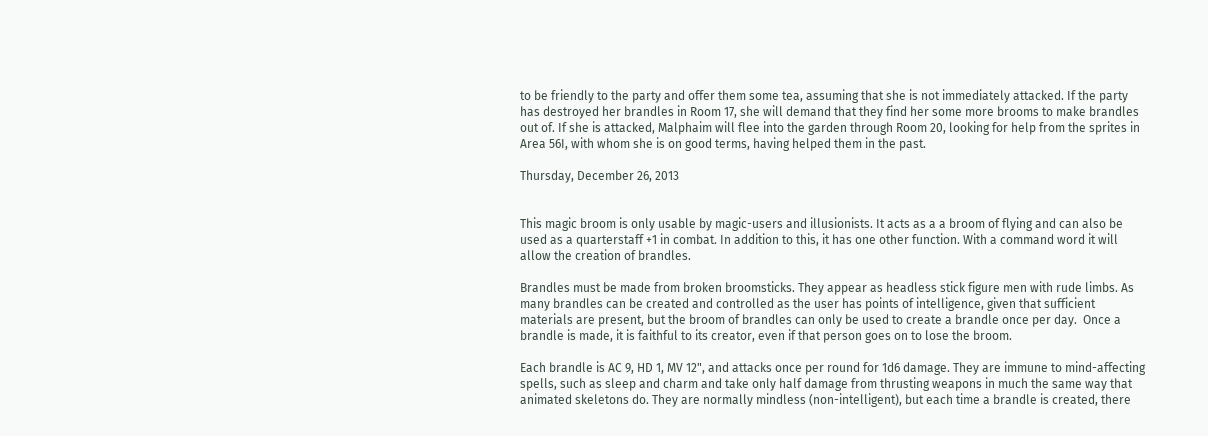to be friendly to the party and offer them some tea, assuming that she is not immediately attacked. If the party has destroyed her brandles in Room 17, she will demand that they find her some more brooms to make brandles out of. If she is attacked, Malphaim will flee into the garden through Room 20, looking for help from the sprites in Area 56I, with whom she is on good terms, having helped them in the past.

Thursday, December 26, 2013


This magic broom is only usable by magic-users and illusionists. It acts as a a broom of flying and can also be used as a quarterstaff +1 in combat. In addition to this, it has one other function. With a command word it will allow the creation of brandles.

Brandles must be made from broken broomsticks. They appear as headless stick figure men with rude limbs. As many brandles can be created and controlled as the user has points of intelligence, given that sufficient materials are present, but the broom of brandles can only be used to create a brandle once per day.  Once a brandle is made, it is faithful to its creator, even if that person goes on to lose the broom.

Each brandle is AC 9, HD 1, MV 12", and attacks once per round for 1d6 damage. They are immune to mind-affecting spells, such as sleep and charm and take only half damage from thrusting weapons in much the same way that animated skeletons do. They are normally mindless (non-intelligent), but each time a brandle is created, there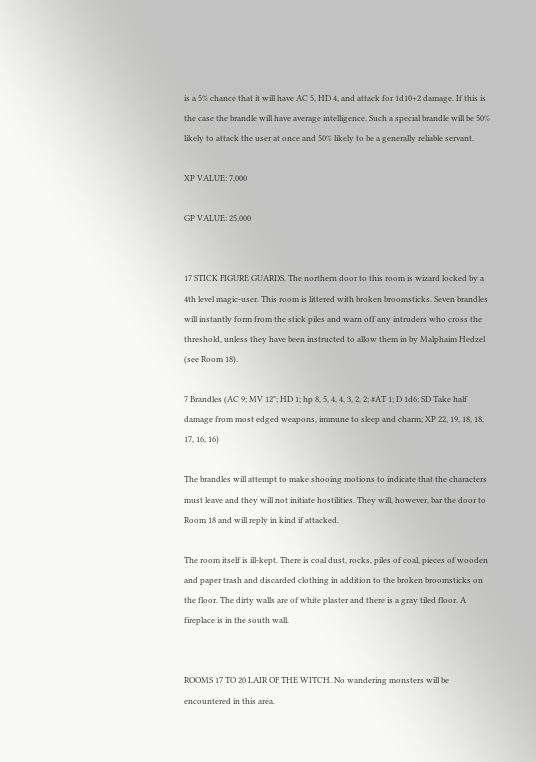is a 5% chance that it will have AC 5, HD 4, and attack for 1d10+2 damage. If this is the case the brandle will have average intelligence. Such a special brandle will be 50% likely to attack the user at once and 50% likely to be a generally reliable servant.

XP VALUE: 7,000

GP VALUE: 25,000


17 STICK FIGURE GUARDS. The northern door to this room is wizard locked by a 4th level magic-user. This room is littered with broken broomsticks. Seven brandles will instantly form from the stick piles and warn off any intruders who cross the threshold, unless they have been instructed to allow them in by Malphaim Hedzel (see Room 18).

7 Brandles (AC 9; MV 12"; HD 1; hp 8, 5, 4, 4, 3, 2, 2; #AT 1; D 1d6; SD Take half damage from most edged weapons, immune to sleep and charm; XP 22, 19, 18, 18, 17, 16, 16)

The brandles will attempt to make shooing motions to indicate that the characters must leave and they will not initiate hostilities. They will, however, bar the door to Room 18 and will reply in kind if attacked.

The room itself is ill-kept. There is coal dust, rocks, piles of coal, pieces of wooden and paper trash and discarded clothing in addition to the broken broomsticks on the floor. The dirty walls are of white plaster and there is a gray tiled floor. A fireplace is in the south wall.


ROOMS 17 TO 20 LAIR OF THE WITCH. No wandering monsters will be encountered in this area.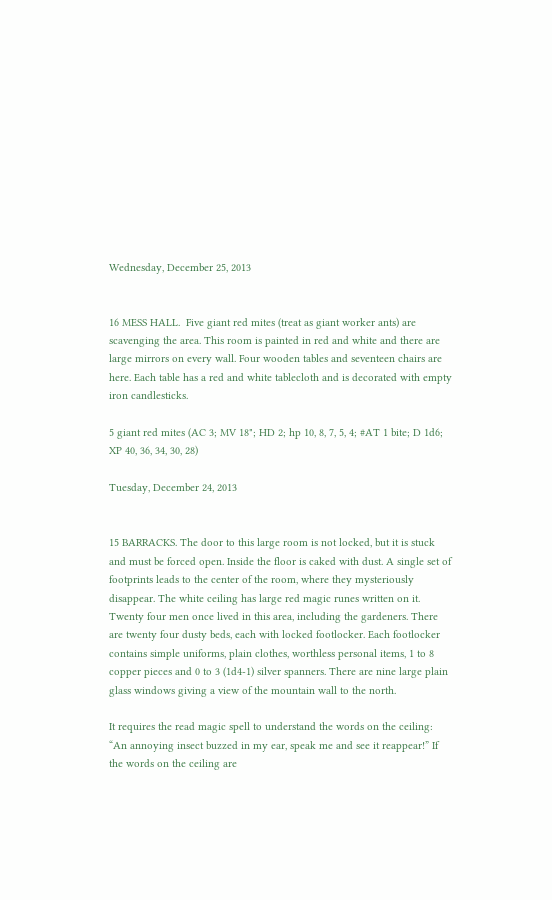Wednesday, December 25, 2013


16 MESS HALL.  Five giant red mites (treat as giant worker ants) are scavenging the area. This room is painted in red and white and there are large mirrors on every wall. Four wooden tables and seventeen chairs are here. Each table has a red and white tablecloth and is decorated with empty iron candlesticks.

5 giant red mites (AC 3; MV 18"; HD 2; hp 10, 8, 7, 5, 4; #AT 1 bite; D 1d6; XP 40, 36, 34, 30, 28)

Tuesday, December 24, 2013


15 BARRACKS. The door to this large room is not locked, but it is stuck and must be forced open. Inside the floor is caked with dust. A single set of footprints leads to the center of the room, where they mysteriously disappear. The white ceiling has large red magic runes written on it. Twenty four men once lived in this area, including the gardeners. There are twenty four dusty beds, each with locked footlocker. Each footlocker contains simple uniforms, plain clothes, worthless personal items, 1 to 8 copper pieces and 0 to 3 (1d4-1) silver spanners. There are nine large plain glass windows giving a view of the mountain wall to the north.

It requires the read magic spell to understand the words on the ceiling: “An annoying insect buzzed in my ear, speak me and see it reappear!” If the words on the ceiling are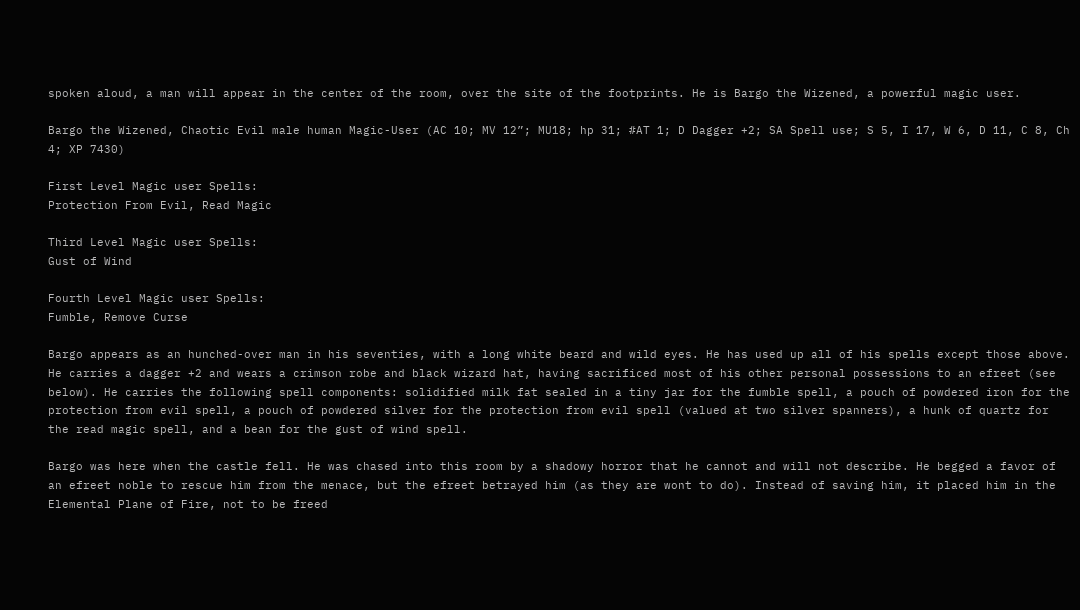spoken aloud, a man will appear in the center of the room, over the site of the footprints. He is Bargo the Wizened, a powerful magic user.

Bargo the Wizened, Chaotic Evil male human Magic-User (AC 10; MV 12”; MU18; hp 31; #AT 1; D Dagger +2; SA Spell use; S 5, I 17, W 6, D 11, C 8, Ch 4; XP 7430)

First Level Magic user Spells:
Protection From Evil, Read Magic

Third Level Magic user Spells:
Gust of Wind

Fourth Level Magic user Spells:
Fumble, Remove Curse

Bargo appears as an hunched-over man in his seventies, with a long white beard and wild eyes. He has used up all of his spells except those above. He carries a dagger +2 and wears a crimson robe and black wizard hat, having sacrificed most of his other personal possessions to an efreet (see below). He carries the following spell components: solidified milk fat sealed in a tiny jar for the fumble spell, a pouch of powdered iron for the protection from evil spell, a pouch of powdered silver for the protection from evil spell (valued at two silver spanners), a hunk of quartz for the read magic spell, and a bean for the gust of wind spell.

Bargo was here when the castle fell. He was chased into this room by a shadowy horror that he cannot and will not describe. He begged a favor of an efreet noble to rescue him from the menace, but the efreet betrayed him (as they are wont to do). Instead of saving him, it placed him in the Elemental Plane of Fire, not to be freed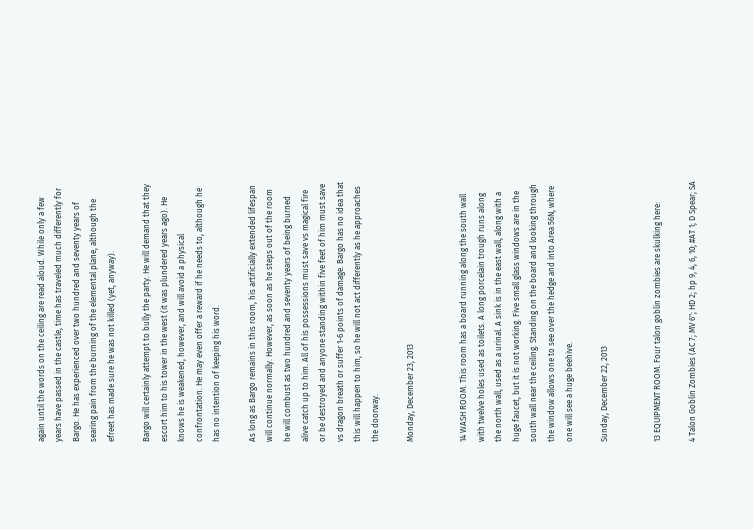again until the words on the ceiling are read aloud. While only a few years have passed in the castle, time has traveled much differently for Bargo. He has experienced over two hundred and seventy years of searing pain from the burning of the elemental plane, although the efreet has made sure he was not killed (yet, anyway).

Bargo will certainly attempt to bully the party. He will demand that they escort him to his tower in the west (it was plundered years ago). He knows he is weakened, however, and will avoid a physical confrontation. He may even offer a reward if he needs to, although he has no intention of keeping his word.

As long as Bargo remains in this room, his artificially extended lifespan will continue normally. However, as soon as he steps out of the room he will combust as two hundred and seventy years of being burned alive catch up to him. All of his possessions must save vs magical fire or be destroyed and anyone standing within five feet of him must save vs dragon breath or suffer 1-6 points of damage. Bargo has no idea that this will happen to him, so he will not act differently as he approaches the doorway.

Monday, December 23, 2013


14 WASH ROOM. This room has a board running along the south wall with twelve holes used as toilets. A long porcelain trough runs along the north wall, used as a urinal. A sink is in the east wall, along with a huge faucet, but it is not working. Five small glass windows are in the south wall near the ceiling. Standing on the board and looking through the window allows one to see over the hedge and into Area 56N, where one will see a huge beehive.

Sunday, December 22, 2013


13 EQUIPMENT ROOM. Four talon goblin zombies are skulking here:

4 Talon Goblin Zombies (AC 7; MV 6"; HD 2; hp 9, 4, 6, 10; #AT 1; D Spear; SA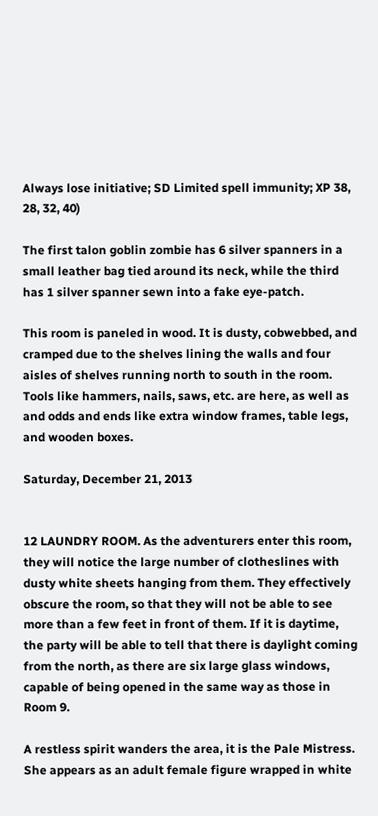Always lose initiative; SD Limited spell immunity; XP 38, 28, 32, 40)

The first talon goblin zombie has 6 silver spanners in a small leather bag tied around its neck, while the third has 1 silver spanner sewn into a fake eye-patch.

This room is paneled in wood. It is dusty, cobwebbed, and cramped due to the shelves lining the walls and four aisles of shelves running north to south in the room. Tools like hammers, nails, saws, etc. are here, as well as and odds and ends like extra window frames, table legs, and wooden boxes.

Saturday, December 21, 2013


12 LAUNDRY ROOM. As the adventurers enter this room, they will notice the large number of clotheslines with dusty white sheets hanging from them. They effectively obscure the room, so that they will not be able to see more than a few feet in front of them. If it is daytime, the party will be able to tell that there is daylight coming from the north, as there are six large glass windows, capable of being opened in the same way as those in Room 9.

A restless spirit wanders the area, it is the Pale Mistress. She appears as an adult female figure wrapped in white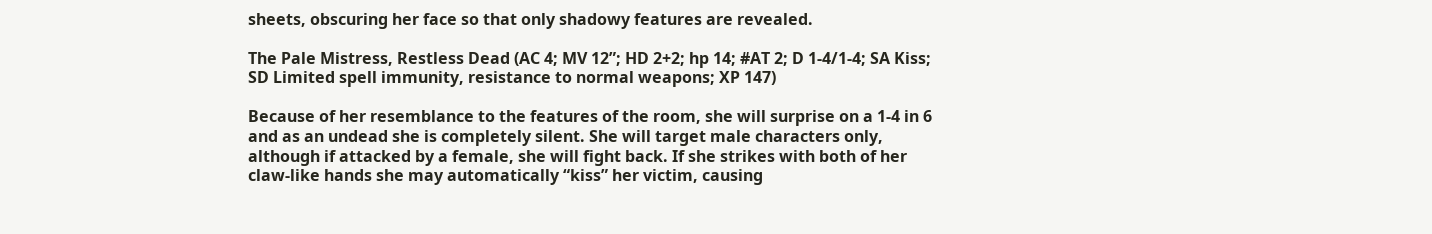sheets, obscuring her face so that only shadowy features are revealed.

The Pale Mistress, Restless Dead (AC 4; MV 12”; HD 2+2; hp 14; #AT 2; D 1-4/1-4; SA Kiss; SD Limited spell immunity, resistance to normal weapons; XP 147)

Because of her resemblance to the features of the room, she will surprise on a 1-4 in 6 and as an undead she is completely silent. She will target male characters only, although if attacked by a female, she will fight back. If she strikes with both of her claw-like hands she may automatically “kiss” her victim, causing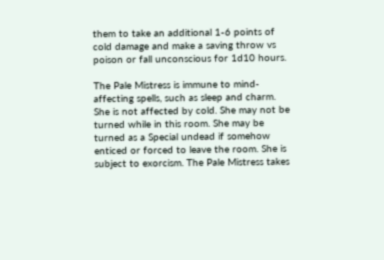them to take an additional 1-6 points of cold damage and make a saving throw vs poison or fall unconscious for 1d10 hours.

The Pale Mistress is immune to mind-affecting spells, such as sleep and charm. She is not affected by cold. She may not be turned while in this room. She may be turned as a Special undead if somehow enticed or forced to leave the room. She is subject to exorcism. The Pale Mistress takes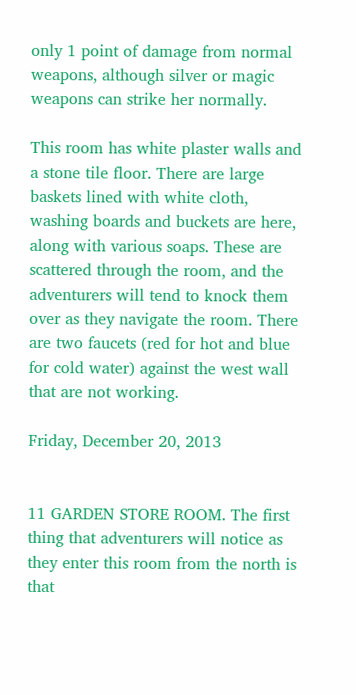only 1 point of damage from normal weapons, although silver or magic weapons can strike her normally.

This room has white plaster walls and a stone tile floor. There are large baskets lined with white cloth, washing boards and buckets are here, along with various soaps. These are scattered through the room, and the adventurers will tend to knock them over as they navigate the room. There are two faucets (red for hot and blue for cold water) against the west wall that are not working.

Friday, December 20, 2013


11 GARDEN STORE ROOM. The first thing that adventurers will notice as they enter this room from the north is that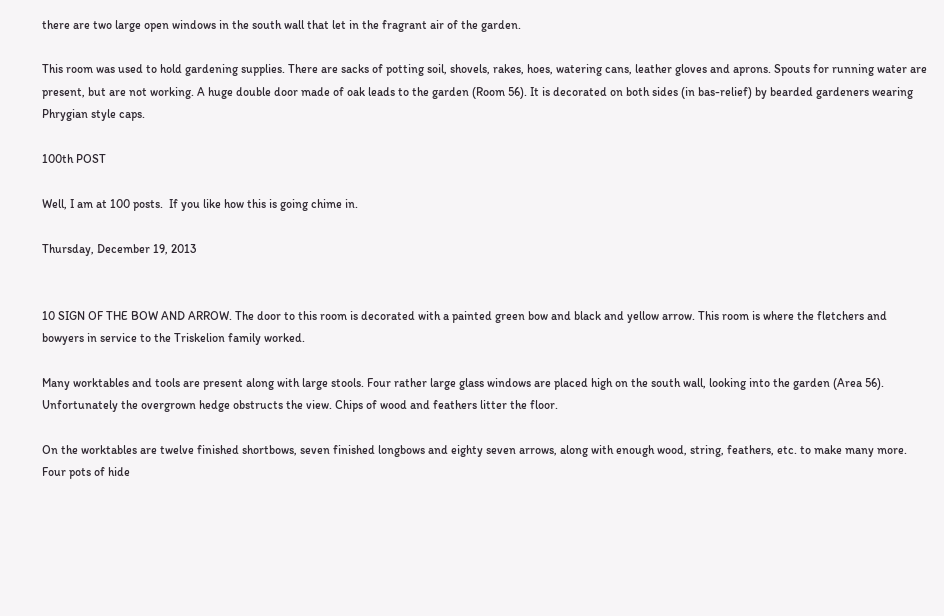there are two large open windows in the south wall that let in the fragrant air of the garden.

This room was used to hold gardening supplies. There are sacks of potting soil, shovels, rakes, hoes, watering cans, leather gloves and aprons. Spouts for running water are present, but are not working. A huge double door made of oak leads to the garden (Room 56). It is decorated on both sides (in bas-relief) by bearded gardeners wearing Phrygian style caps.

100th POST

Well, I am at 100 posts.  If you like how this is going chime in.

Thursday, December 19, 2013


10 SIGN OF THE BOW AND ARROW. The door to this room is decorated with a painted green bow and black and yellow arrow. This room is where the fletchers and bowyers in service to the Triskelion family worked.

Many worktables and tools are present along with large stools. Four rather large glass windows are placed high on the south wall, looking into the garden (Area 56). Unfortunately the overgrown hedge obstructs the view. Chips of wood and feathers litter the floor.

On the worktables are twelve finished shortbows, seven finished longbows and eighty seven arrows, along with enough wood, string, feathers, etc. to make many more. Four pots of hide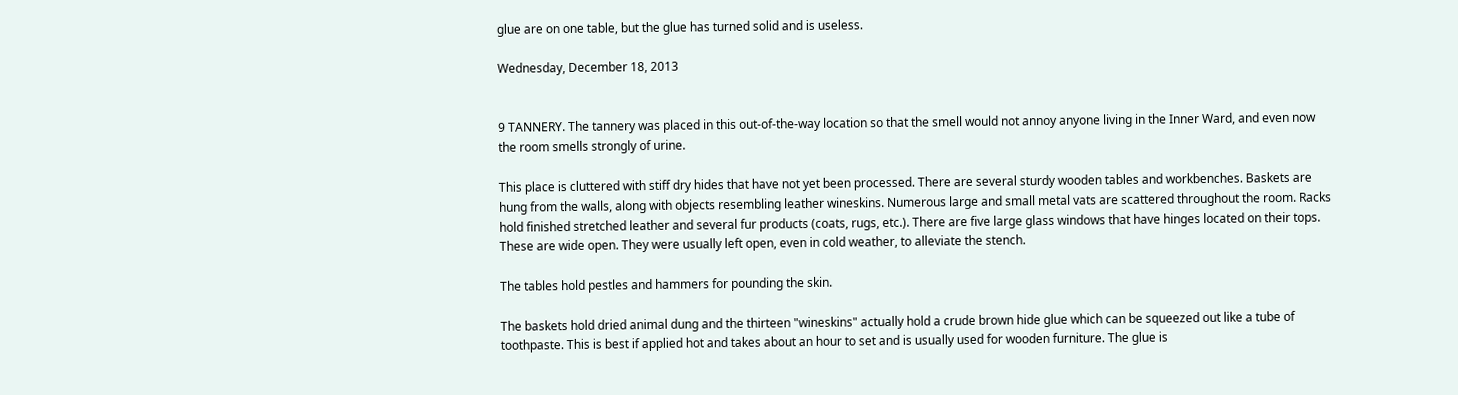glue are on one table, but the glue has turned solid and is useless.

Wednesday, December 18, 2013


9 TANNERY. The tannery was placed in this out-of-the-way location so that the smell would not annoy anyone living in the Inner Ward, and even now the room smells strongly of urine.

This place is cluttered with stiff dry hides that have not yet been processed. There are several sturdy wooden tables and workbenches. Baskets are hung from the walls, along with objects resembling leather wineskins. Numerous large and small metal vats are scattered throughout the room. Racks hold finished stretched leather and several fur products (coats, rugs, etc.). There are five large glass windows that have hinges located on their tops. These are wide open. They were usually left open, even in cold weather, to alleviate the stench.

The tables hold pestles and hammers for pounding the skin.

The baskets hold dried animal dung and the thirteen "wineskins" actually hold a crude brown hide glue which can be squeezed out like a tube of toothpaste. This is best if applied hot and takes about an hour to set and is usually used for wooden furniture. The glue is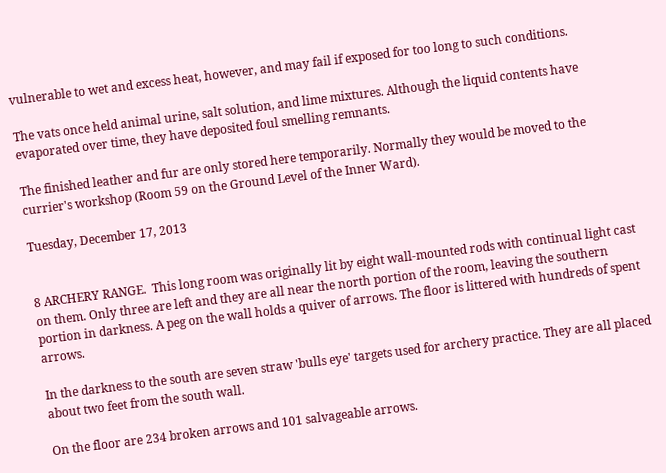vulnerable to wet and excess heat, however, and may fail if exposed for too long to such conditions.

The vats once held animal urine, salt solution, and lime mixtures. Although the liquid contents have evaporated over time, they have deposited foul smelling remnants.

The finished leather and fur are only stored here temporarily. Normally they would be moved to the currier's workshop (Room 59 on the Ground Level of the Inner Ward).

Tuesday, December 17, 2013


8 ARCHERY RANGE.  This long room was originally lit by eight wall-mounted rods with continual light cast on them. Only three are left and they are all near the north portion of the room, leaving the southern portion in darkness. A peg on the wall holds a quiver of arrows. The floor is littered with hundreds of spent arrows.

In the darkness to the south are seven straw 'bulls eye' targets used for archery practice. They are all placed about two feet from the south wall.

On the floor are 234 broken arrows and 101 salvageable arrows.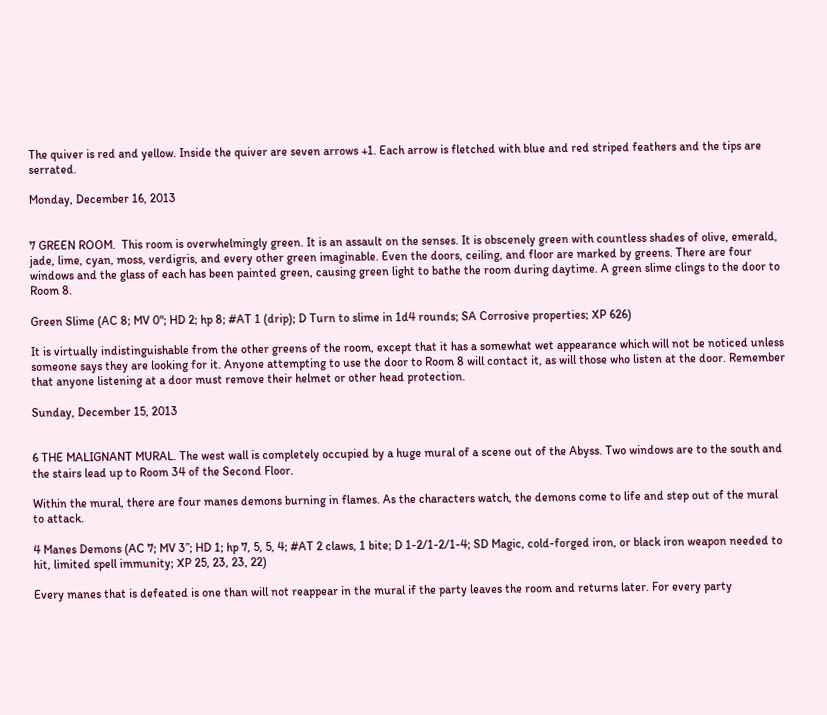The quiver is red and yellow. Inside the quiver are seven arrows +1. Each arrow is fletched with blue and red striped feathers and the tips are serrated.

Monday, December 16, 2013


7 GREEN ROOM.  This room is overwhelmingly green. It is an assault on the senses. It is obscenely green with countless shades of olive, emerald, jade, lime, cyan, moss, verdigris, and every other green imaginable. Even the doors, ceiling, and floor are marked by greens. There are four windows and the glass of each has been painted green, causing green light to bathe the room during daytime. A green slime clings to the door to Room 8.

Green Slime (AC 8; MV 0"; HD 2; hp 8; #AT 1 (drip); D Turn to slime in 1d4 rounds; SA Corrosive properties; XP 626)

It is virtually indistinguishable from the other greens of the room, except that it has a somewhat wet appearance which will not be noticed unless someone says they are looking for it. Anyone attempting to use the door to Room 8 will contact it, as will those who listen at the door. Remember that anyone listening at a door must remove their helmet or other head protection.

Sunday, December 15, 2013


6 THE MALIGNANT MURAL. The west wall is completely occupied by a huge mural of a scene out of the Abyss. Two windows are to the south and the stairs lead up to Room 34 of the Second Floor.

Within the mural, there are four manes demons burning in flames. As the characters watch, the demons come to life and step out of the mural to attack.

4 Manes Demons (AC 7; MV 3”; HD 1; hp 7, 5, 5, 4; #AT 2 claws, 1 bite; D 1-2/1-2/1-4; SD Magic, cold-forged iron, or black iron weapon needed to hit, limited spell immunity; XP 25, 23, 23, 22)

Every manes that is defeated is one than will not reappear in the mural if the party leaves the room and returns later. For every party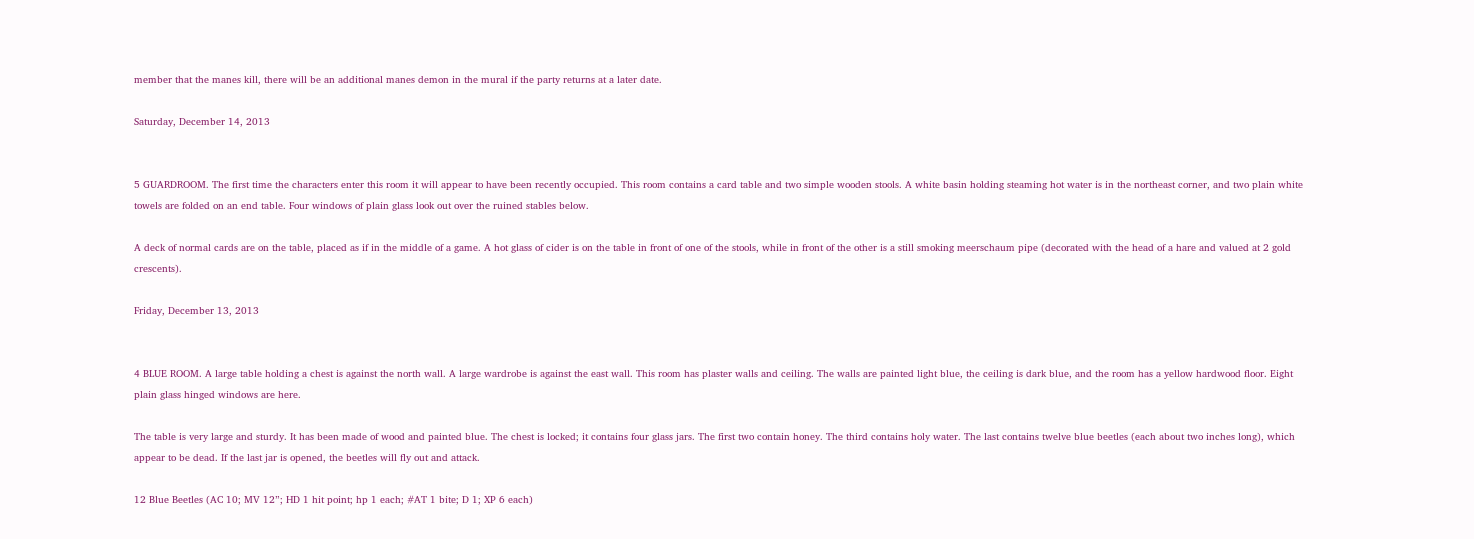member that the manes kill, there will be an additional manes demon in the mural if the party returns at a later date.

Saturday, December 14, 2013


5 GUARDROOM. The first time the characters enter this room it will appear to have been recently occupied. This room contains a card table and two simple wooden stools. A white basin holding steaming hot water is in the northeast corner, and two plain white towels are folded on an end table. Four windows of plain glass look out over the ruined stables below.

A deck of normal cards are on the table, placed as if in the middle of a game. A hot glass of cider is on the table in front of one of the stools, while in front of the other is a still smoking meerschaum pipe (decorated with the head of a hare and valued at 2 gold crescents).

Friday, December 13, 2013


4 BLUE ROOM. A large table holding a chest is against the north wall. A large wardrobe is against the east wall. This room has plaster walls and ceiling. The walls are painted light blue, the ceiling is dark blue, and the room has a yellow hardwood floor. Eight plain glass hinged windows are here.

The table is very large and sturdy. It has been made of wood and painted blue. The chest is locked; it contains four glass jars. The first two contain honey. The third contains holy water. The last contains twelve blue beetles (each about two inches long), which appear to be dead. If the last jar is opened, the beetles will fly out and attack.

12 Blue Beetles (AC 10; MV 12”; HD 1 hit point; hp 1 each; #AT 1 bite; D 1; XP 6 each)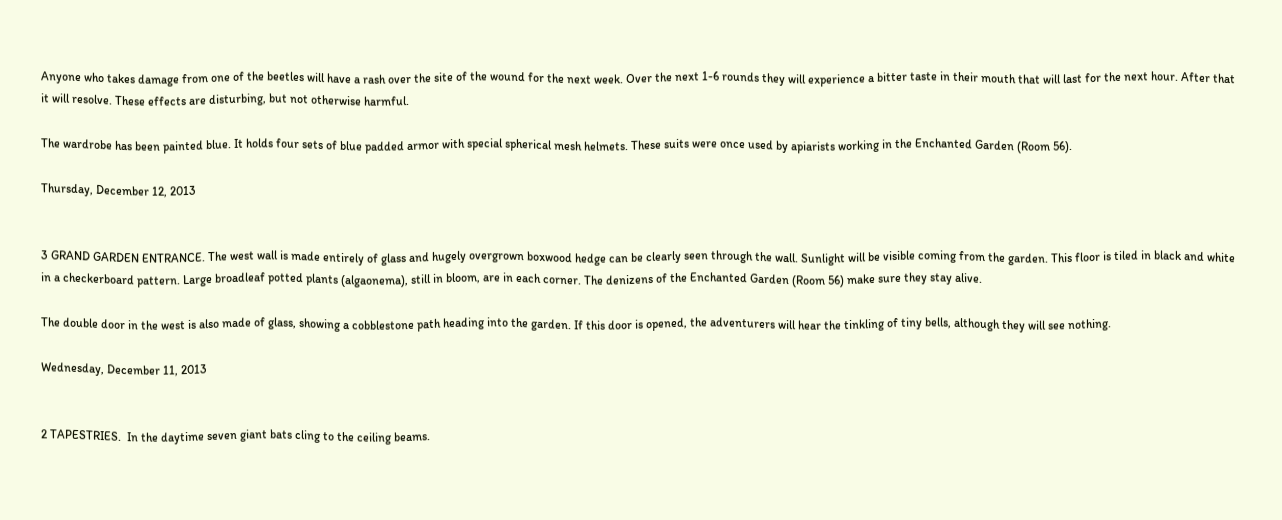Anyone who takes damage from one of the beetles will have a rash over the site of the wound for the next week. Over the next 1-6 rounds they will experience a bitter taste in their mouth that will last for the next hour. After that it will resolve. These effects are disturbing, but not otherwise harmful.

The wardrobe has been painted blue. It holds four sets of blue padded armor with special spherical mesh helmets. These suits were once used by apiarists working in the Enchanted Garden (Room 56).

Thursday, December 12, 2013


3 GRAND GARDEN ENTRANCE. The west wall is made entirely of glass and hugely overgrown boxwood hedge can be clearly seen through the wall. Sunlight will be visible coming from the garden. This floor is tiled in black and white in a checkerboard pattern. Large broadleaf potted plants (algaonema), still in bloom, are in each corner. The denizens of the Enchanted Garden (Room 56) make sure they stay alive.

The double door in the west is also made of glass, showing a cobblestone path heading into the garden. If this door is opened, the adventurers will hear the tinkling of tiny bells, although they will see nothing.

Wednesday, December 11, 2013


2 TAPESTRIES.  In the daytime seven giant bats cling to the ceiling beams.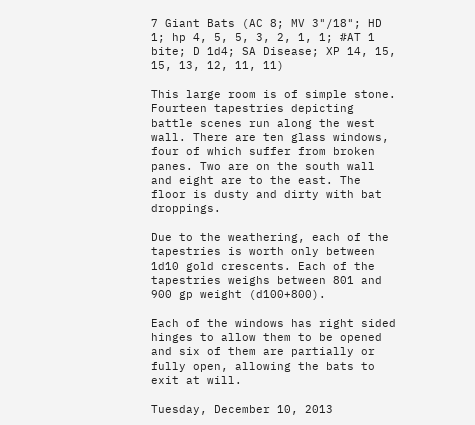7 Giant Bats (AC 8; MV 3"/18"; HD 1; hp 4, 5, 5, 3, 2, 1, 1; #AT 1 bite; D 1d4; SA Disease; XP 14, 15, 15, 13, 12, 11, 11)

This large room is of simple stone. Fourteen tapestries depicting battle scenes run along the west wall. There are ten glass windows, four of which suffer from broken panes. Two are on the south wall and eight are to the east. The floor is dusty and dirty with bat droppings.

Due to the weathering, each of the tapestries is worth only between 1d10 gold crescents. Each of the tapestries weighs between 801 and 900 gp weight (d100+800).

Each of the windows has right sided hinges to allow them to be opened and six of them are partially or fully open, allowing the bats to exit at will.

Tuesday, December 10, 2013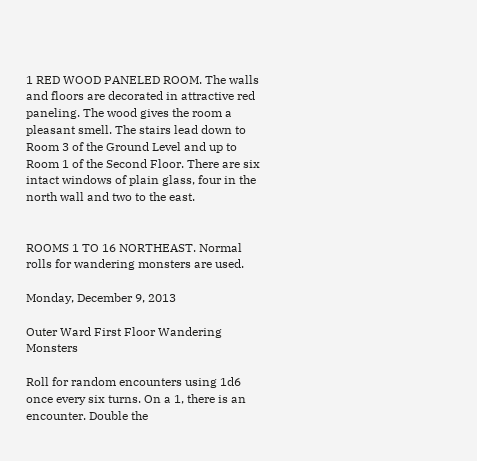1 RED WOOD PANELED ROOM. The walls and floors are decorated in attractive red paneling. The wood gives the room a pleasant smell. The stairs lead down to Room 3 of the Ground Level and up to Room 1 of the Second Floor. There are six intact windows of plain glass, four in the north wall and two to the east.


ROOMS 1 TO 16 NORTHEAST. Normal rolls for wandering monsters are used.

Monday, December 9, 2013

Outer Ward First Floor Wandering Monsters

Roll for random encounters using 1d6 once every six turns. On a 1, there is an encounter. Double the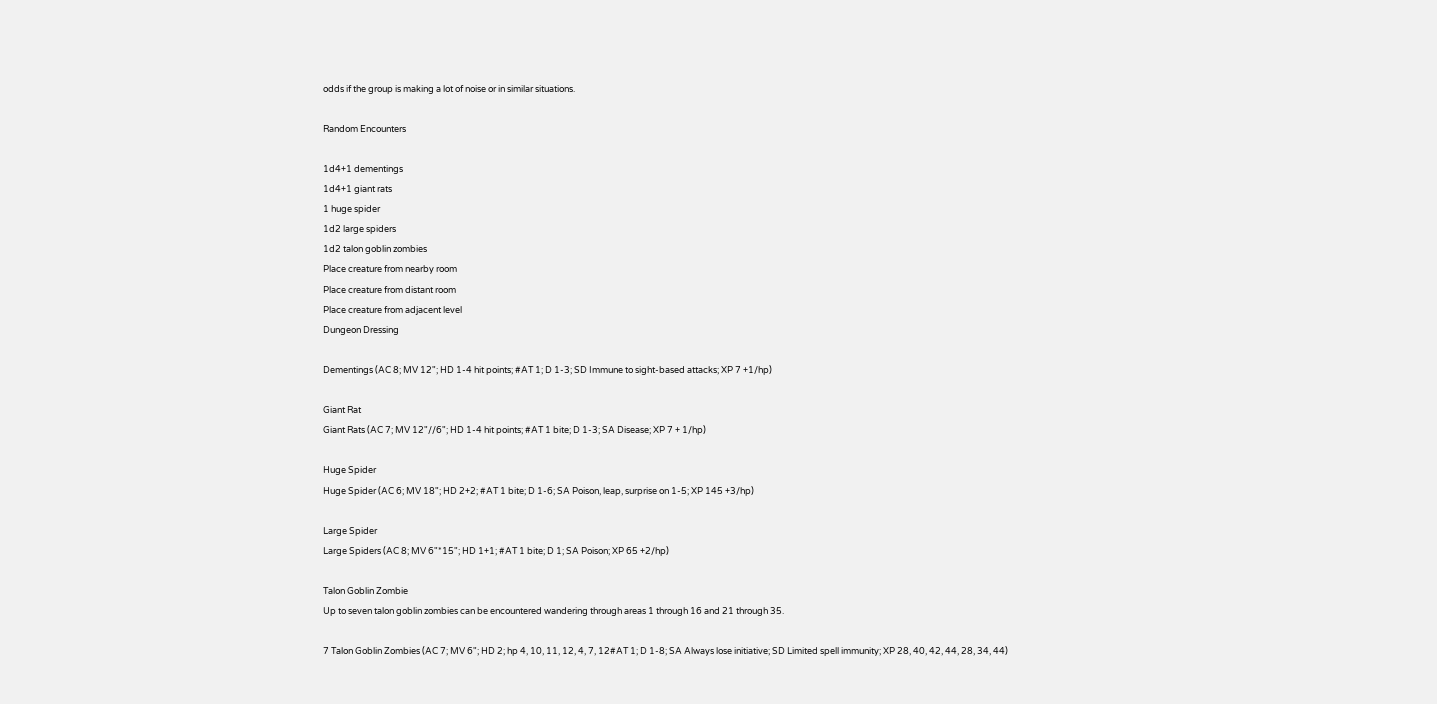odds if the group is making a lot of noise or in similar situations.

Random Encounters

1d4+1 dementings
1d4+1 giant rats
1 huge spider
1d2 large spiders
1d2 talon goblin zombies
Place creature from nearby room
Place creature from distant room
Place creature from adjacent level
Dungeon Dressing

Dementings (AC 8; MV 12"; HD 1-4 hit points; #AT 1; D 1-3; SD Immune to sight-based attacks; XP 7 +1/hp)

Giant Rat
Giant Rats (AC 7; MV 12"//6"; HD 1-4 hit points; #AT 1 bite; D 1-3; SA Disease; XP 7 + 1/hp)

Huge Spider
Huge Spider (AC 6; MV 18"; HD 2+2; #AT 1 bite; D 1-6; SA Poison, leap, surprise on 1-5; XP 145 +3/hp)

Large Spider
Large Spiders (AC 8; MV 6"*15"; HD 1+1; #AT 1 bite; D 1; SA Poison; XP 65 +2/hp)

Talon Goblin Zombie
Up to seven talon goblin zombies can be encountered wandering through areas 1 through 16 and 21 through 35.

7 Talon Goblin Zombies (AC 7; MV 6"; HD 2; hp 4, 10, 11, 12, 4, 7, 12#AT 1; D 1-8; SA Always lose initiative; SD Limited spell immunity; XP 28, 40, 42, 44, 28, 34, 44)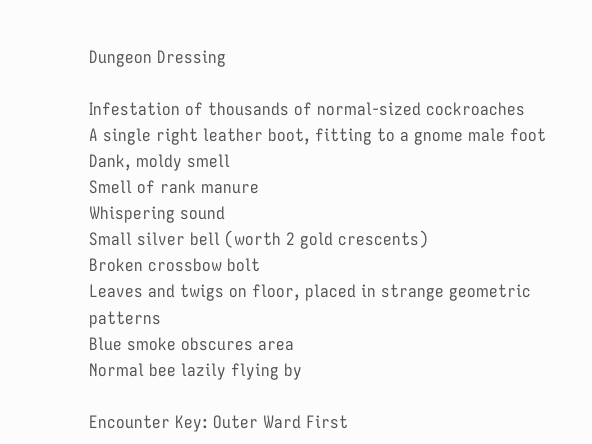Dungeon Dressing

Infestation of thousands of normal-sized cockroaches
A single right leather boot, fitting to a gnome male foot
Dank, moldy smell
Smell of rank manure
Whispering sound
Small silver bell (worth 2 gold crescents)
Broken crossbow bolt
Leaves and twigs on floor, placed in strange geometric patterns
Blue smoke obscures area
Normal bee lazily flying by

Encounter Key: Outer Ward First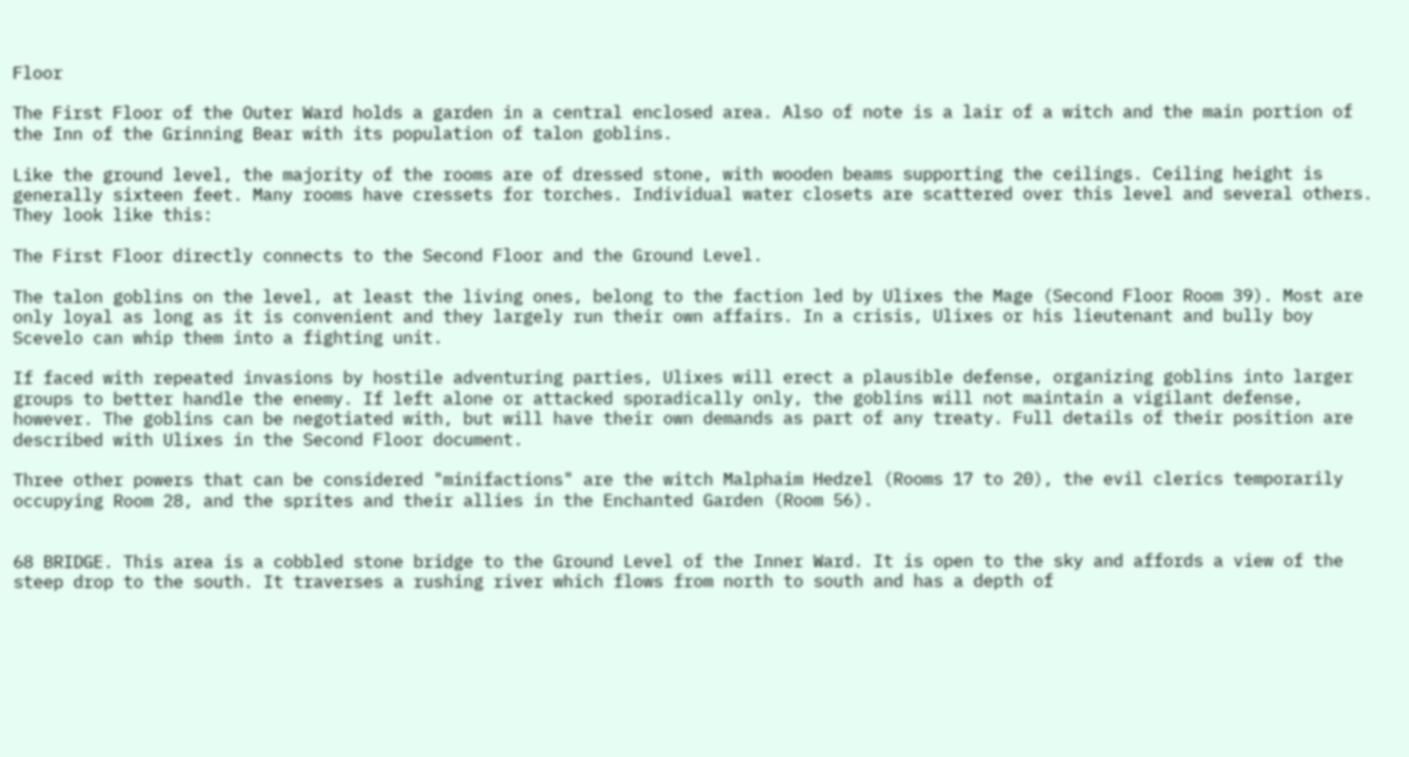Floor

The First Floor of the Outer Ward holds a garden in a central enclosed area. Also of note is a lair of a witch and the main portion of the Inn of the Grinning Bear with its population of talon goblins.

Like the ground level, the majority of the rooms are of dressed stone, with wooden beams supporting the ceilings. Ceiling height is generally sixteen feet. Many rooms have cressets for torches. Individual water closets are scattered over this level and several others. They look like this:

The First Floor directly connects to the Second Floor and the Ground Level.

The talon goblins on the level, at least the living ones, belong to the faction led by Ulixes the Mage (Second Floor Room 39). Most are only loyal as long as it is convenient and they largely run their own affairs. In a crisis, Ulixes or his lieutenant and bully boy Scevelo can whip them into a fighting unit.

If faced with repeated invasions by hostile adventuring parties, Ulixes will erect a plausible defense, organizing goblins into larger groups to better handle the enemy. If left alone or attacked sporadically only, the goblins will not maintain a vigilant defense, however. The goblins can be negotiated with, but will have their own demands as part of any treaty. Full details of their position are described with Ulixes in the Second Floor document.

Three other powers that can be considered "minifactions" are the witch Malphaim Hedzel (Rooms 17 to 20), the evil clerics temporarily occupying Room 28, and the sprites and their allies in the Enchanted Garden (Room 56).


68 BRIDGE. This area is a cobbled stone bridge to the Ground Level of the Inner Ward. It is open to the sky and affords a view of the steep drop to the south. It traverses a rushing river which flows from north to south and has a depth of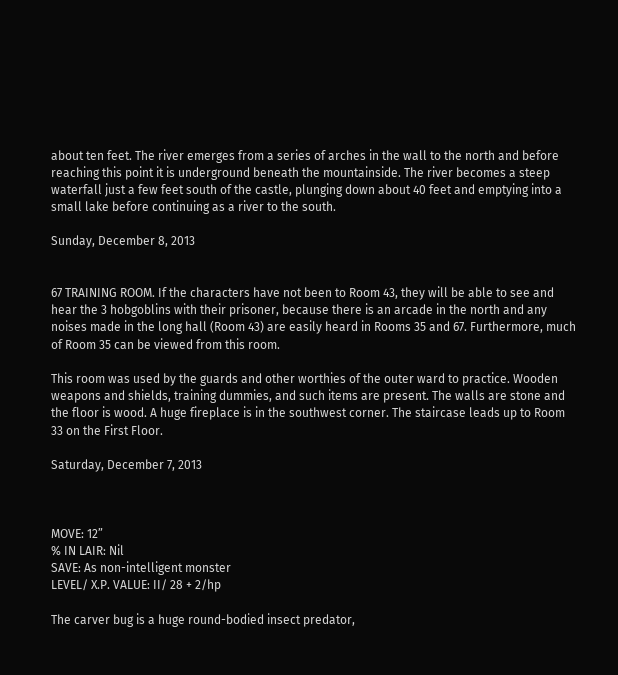about ten feet. The river emerges from a series of arches in the wall to the north and before reaching this point it is underground beneath the mountainside. The river becomes a steep waterfall just a few feet south of the castle, plunging down about 40 feet and emptying into a small lake before continuing as a river to the south.

Sunday, December 8, 2013


67 TRAINING ROOM. If the characters have not been to Room 43, they will be able to see and hear the 3 hobgoblins with their prisoner, because there is an arcade in the north and any noises made in the long hall (Room 43) are easily heard in Rooms 35 and 67. Furthermore, much of Room 35 can be viewed from this room.

This room was used by the guards and other worthies of the outer ward to practice. Wooden weapons and shields, training dummies, and such items are present. The walls are stone and the floor is wood. A huge fireplace is in the southwest corner. The staircase leads up to Room 33 on the First Floor.

Saturday, December 7, 2013



MOVE: 12”
% IN LAIR: Nil
SAVE: As non-intelligent monster
LEVEL/ X.P. VALUE: II/ 28 + 2/hp

The carver bug is a huge round-bodied insect predator,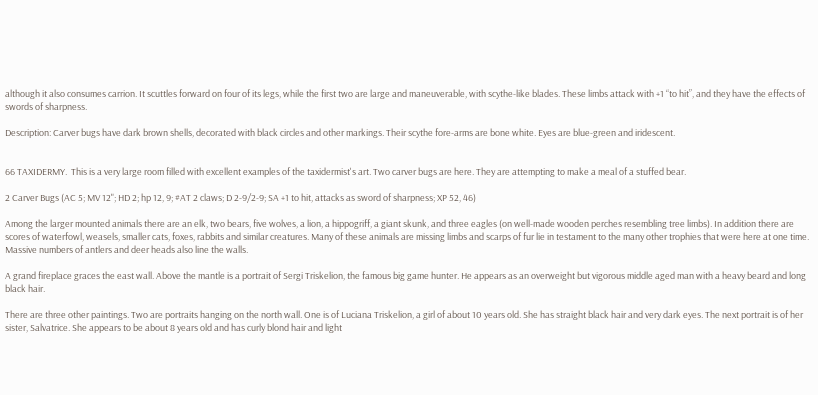although it also consumes carrion. It scuttles forward on four of its legs, while the first two are large and maneuverable, with scythe-like blades. These limbs attack with +1 “to hit”, and they have the effects of swords of sharpness.

Description: Carver bugs have dark brown shells, decorated with black circles and other markings. Their scythe fore-arms are bone white. Eyes are blue-green and iridescent.


66 TAXIDERMY.  This is a very large room filled with excellent examples of the taxidermist's art. Two carver bugs are here. They are attempting to make a meal of a stuffed bear.

2 Carver Bugs (AC 5; MV 12"; HD 2; hp 12, 9; #AT 2 claws; D 2-9/2-9; SA +1 to hit, attacks as sword of sharpness; XP 52, 46)

Among the larger mounted animals there are an elk, two bears, five wolves, a lion, a hippogriff, a giant skunk, and three eagles (on well-made wooden perches resembling tree limbs). In addition there are scores of waterfowl, weasels, smaller cats, foxes, rabbits and similar creatures. Many of these animals are missing limbs and scarps of fur lie in testament to the many other trophies that were here at one time. Massive numbers of antlers and deer heads also line the walls.

A grand fireplace graces the east wall. Above the mantle is a portrait of Sergi Triskelion, the famous big game hunter. He appears as an overweight but vigorous middle aged man with a heavy beard and long black hair.

There are three other paintings. Two are portraits hanging on the north wall. One is of Luciana Triskelion, a girl of about 10 years old. She has straight black hair and very dark eyes. The next portrait is of her sister, Salvatrice. She appears to be about 8 years old and has curly blond hair and light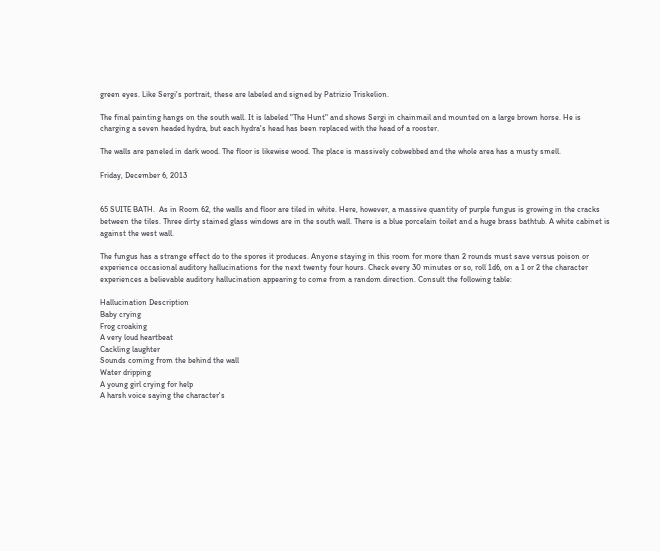green eyes. Like Sergi's portrait, these are labeled and signed by Patrizio Triskelion.

The final painting hangs on the south wall. It is labeled "The Hunt" and shows Sergi in chainmail and mounted on a large brown horse. He is charging a seven headed hydra, but each hydra's head has been replaced with the head of a rooster.

The walls are paneled in dark wood. The floor is likewise wood. The place is massively cobwebbed and the whole area has a musty smell.

Friday, December 6, 2013


65 SUITE BATH.  As in Room 62, the walls and floor are tiled in white. Here, however, a massive quantity of purple fungus is growing in the cracks between the tiles. Three dirty stained glass windows are in the south wall. There is a blue porcelain toilet and a huge brass bathtub. A white cabinet is against the west wall.

The fungus has a strange effect do to the spores it produces. Anyone staying in this room for more than 2 rounds must save versus poison or experience occasional auditory hallucinations for the next twenty four hours. Check every 30 minutes or so, roll 1d6, on a 1 or 2 the character experiences a believable auditory hallucination appearing to come from a random direction. Consult the following table:

Hallucination Description
Baby crying
Frog croaking
A very loud heartbeat
Cackling laughter
Sounds coming from the behind the wall
Water dripping
A young girl crying for help
A harsh voice saying the character's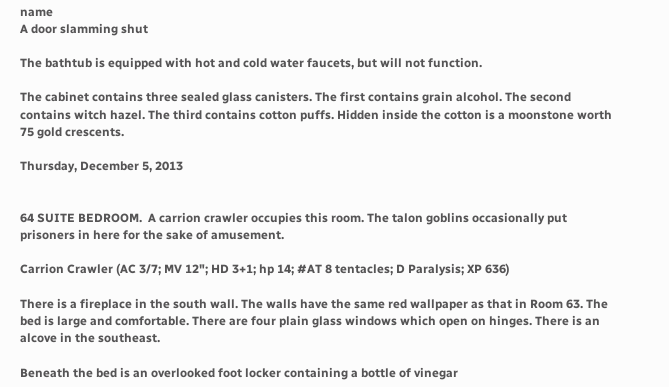name
A door slamming shut

The bathtub is equipped with hot and cold water faucets, but will not function.

The cabinet contains three sealed glass canisters. The first contains grain alcohol. The second contains witch hazel. The third contains cotton puffs. Hidden inside the cotton is a moonstone worth 75 gold crescents.

Thursday, December 5, 2013


64 SUITE BEDROOM.  A carrion crawler occupies this room. The talon goblins occasionally put prisoners in here for the sake of amusement.

Carrion Crawler (AC 3/7; MV 12"; HD 3+1; hp 14; #AT 8 tentacles; D Paralysis; XP 636)

There is a fireplace in the south wall. The walls have the same red wallpaper as that in Room 63. The bed is large and comfortable. There are four plain glass windows which open on hinges. There is an alcove in the southeast.

Beneath the bed is an overlooked foot locker containing a bottle of vinegar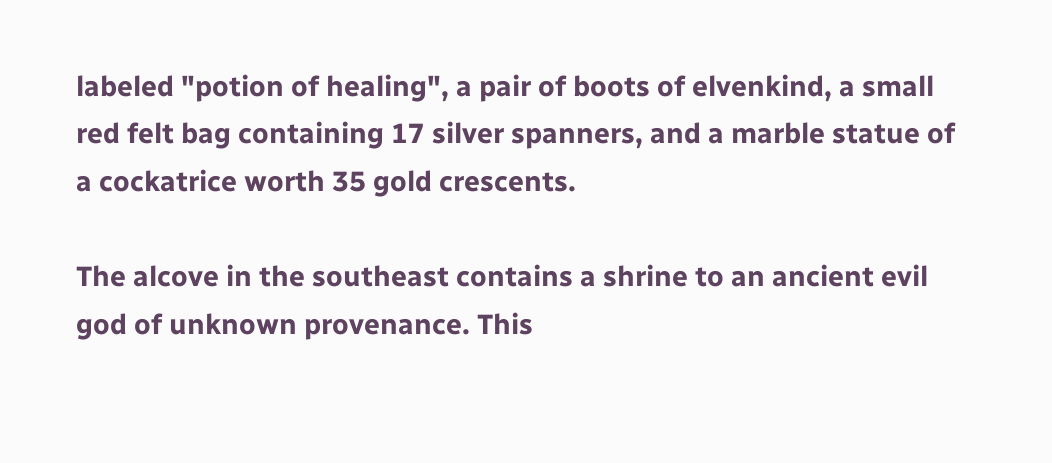labeled "potion of healing", a pair of boots of elvenkind, a small red felt bag containing 17 silver spanners, and a marble statue of a cockatrice worth 35 gold crescents.

The alcove in the southeast contains a shrine to an ancient evil god of unknown provenance. This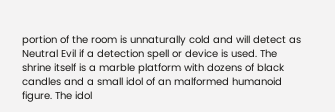portion of the room is unnaturally cold and will detect as Neutral Evil if a detection spell or device is used. The shrine itself is a marble platform with dozens of black candles and a small idol of an malformed humanoid figure. The idol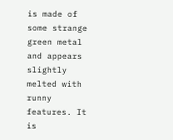is made of some strange green metal and appears slightly melted with runny features. It is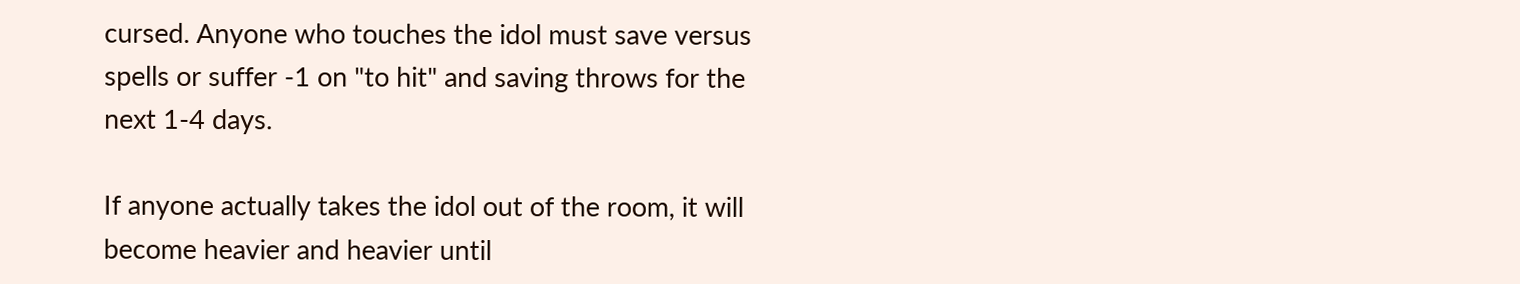cursed. Anyone who touches the idol must save versus spells or suffer -1 on "to hit" and saving throws for the next 1-4 days.

If anyone actually takes the idol out of the room, it will become heavier and heavier until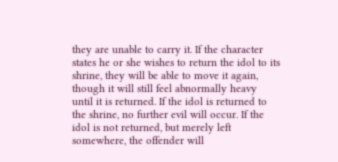they are unable to carry it. If the character states he or she wishes to return the idol to its shrine, they will be able to move it again, though it will still feel abnormally heavy until it is returned. If the idol is returned to the shrine, no further evil will occur. If the idol is not returned, but merely left somewhere, the offender will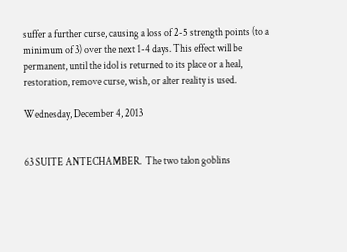suffer a further curse, causing a loss of 2-5 strength points (to a minimum of 3) over the next 1-4 days. This effect will be permanent, until the idol is returned to its place or a heal, restoration, remove curse, wish, or alter reality is used.

Wednesday, December 4, 2013


63 SUITE ANTECHAMBER.  The two talon goblins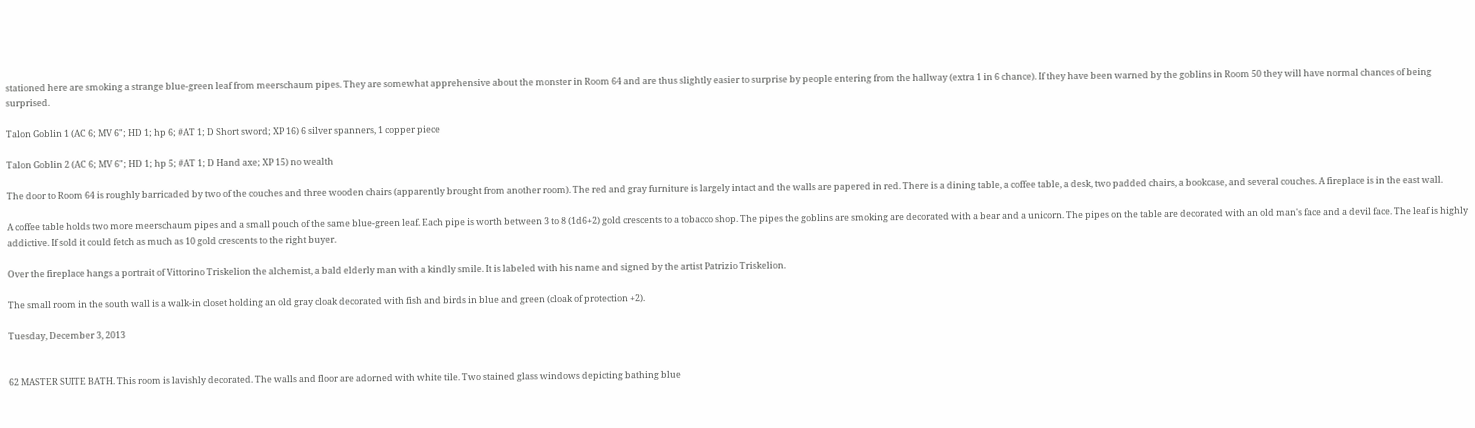stationed here are smoking a strange blue-green leaf from meerschaum pipes. They are somewhat apprehensive about the monster in Room 64 and are thus slightly easier to surprise by people entering from the hallway (extra 1 in 6 chance). If they have been warned by the goblins in Room 50 they will have normal chances of being surprised.

Talon Goblin 1 (AC 6; MV 6"; HD 1; hp 6; #AT 1; D Short sword; XP 16) 6 silver spanners, 1 copper piece

Talon Goblin 2 (AC 6; MV 6"; HD 1; hp 5; #AT 1; D Hand axe; XP 15) no wealth

The door to Room 64 is roughly barricaded by two of the couches and three wooden chairs (apparently brought from another room). The red and gray furniture is largely intact and the walls are papered in red. There is a dining table, a coffee table, a desk, two padded chairs, a bookcase, and several couches. A fireplace is in the east wall.

A coffee table holds two more meerschaum pipes and a small pouch of the same blue-green leaf. Each pipe is worth between 3 to 8 (1d6+2) gold crescents to a tobacco shop. The pipes the goblins are smoking are decorated with a bear and a unicorn. The pipes on the table are decorated with an old man's face and a devil face. The leaf is highly addictive. If sold it could fetch as much as 10 gold crescents to the right buyer.

Over the fireplace hangs a portrait of Vittorino Triskelion the alchemist, a bald elderly man with a kindly smile. It is labeled with his name and signed by the artist Patrizio Triskelion.

The small room in the south wall is a walk-in closet holding an old gray cloak decorated with fish and birds in blue and green (cloak of protection +2).

Tuesday, December 3, 2013


62 MASTER SUITE BATH. This room is lavishly decorated. The walls and floor are adorned with white tile. Two stained glass windows depicting bathing blue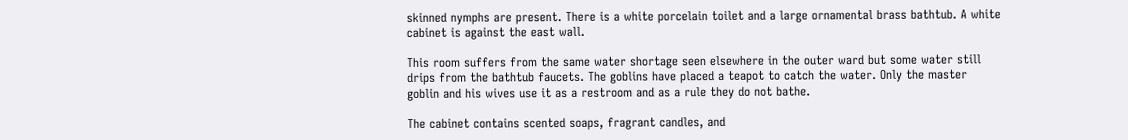skinned nymphs are present. There is a white porcelain toilet and a large ornamental brass bathtub. A white cabinet is against the east wall.

This room suffers from the same water shortage seen elsewhere in the outer ward but some water still drips from the bathtub faucets. The goblins have placed a teapot to catch the water. Only the master goblin and his wives use it as a restroom and as a rule they do not bathe.

The cabinet contains scented soaps, fragrant candles, and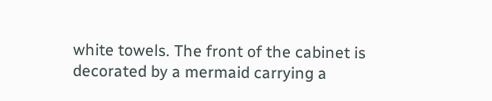white towels. The front of the cabinet is decorated by a mermaid carrying a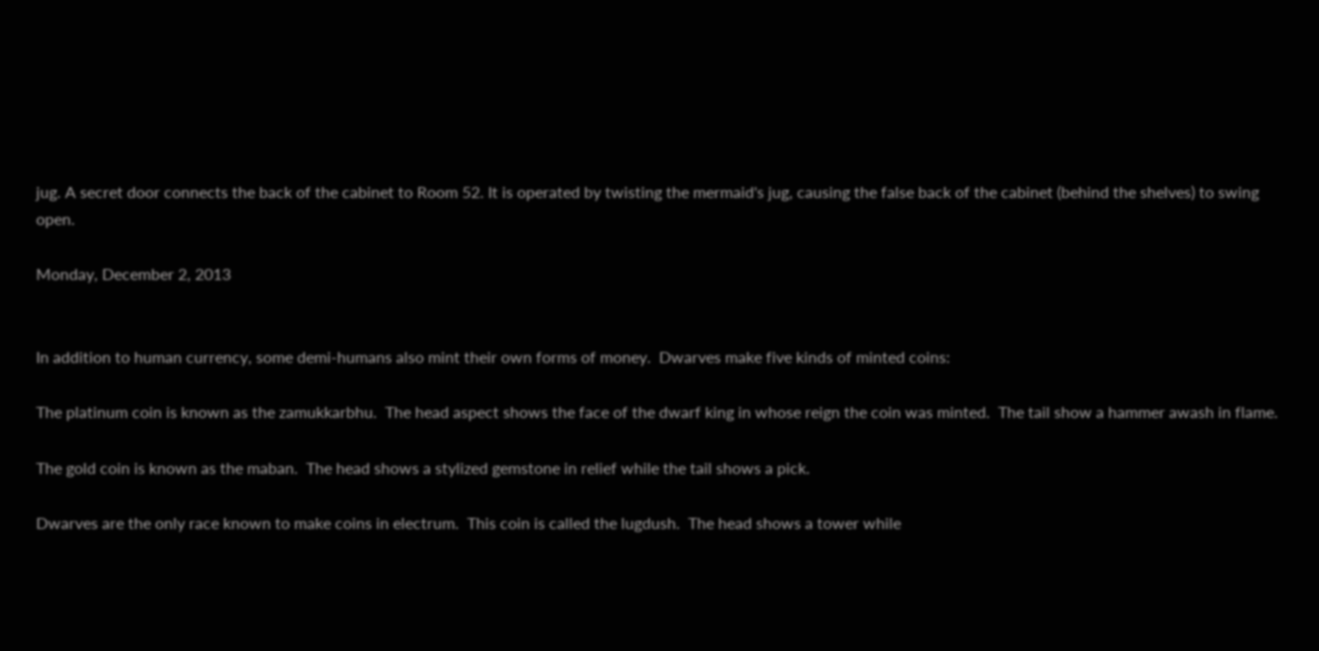jug. A secret door connects the back of the cabinet to Room 52. It is operated by twisting the mermaid's jug, causing the false back of the cabinet (behind the shelves) to swing open.

Monday, December 2, 2013


In addition to human currency, some demi-humans also mint their own forms of money.  Dwarves make five kinds of minted coins:

The platinum coin is known as the zamukkarbhu.  The head aspect shows the face of the dwarf king in whose reign the coin was minted.  The tail show a hammer awash in flame.

The gold coin is known as the maban.  The head shows a stylized gemstone in relief while the tail shows a pick.

Dwarves are the only race known to make coins in electrum.  This coin is called the lugdush.  The head shows a tower while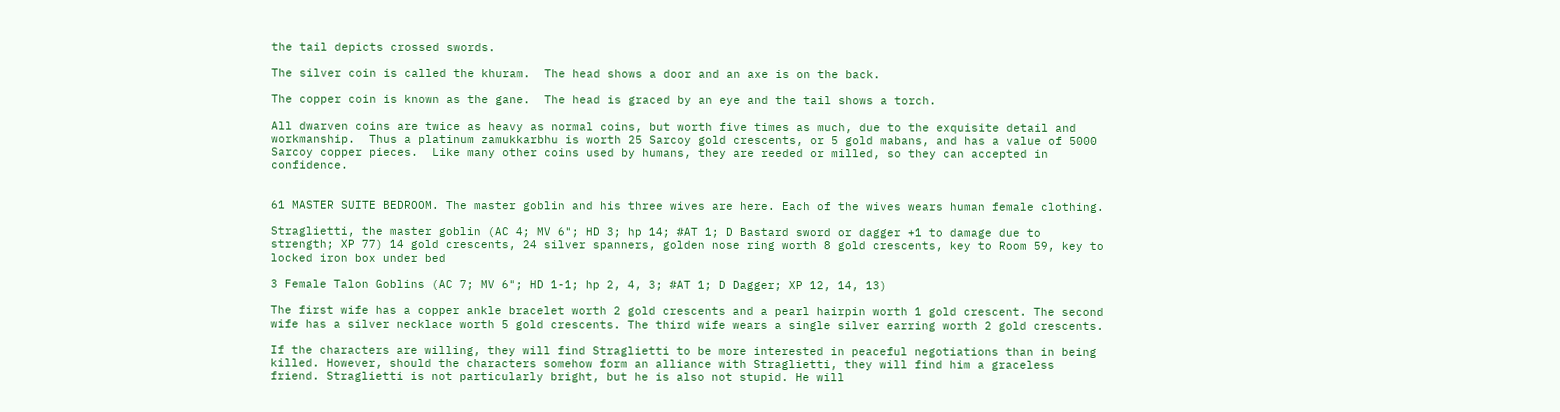the tail depicts crossed swords.

The silver coin is called the khuram.  The head shows a door and an axe is on the back.

The copper coin is known as the gane.  The head is graced by an eye and the tail shows a torch.

All dwarven coins are twice as heavy as normal coins, but worth five times as much, due to the exquisite detail and workmanship.  Thus a platinum zamukkarbhu is worth 25 Sarcoy gold crescents, or 5 gold mabans, and has a value of 5000 Sarcoy copper pieces.  Like many other coins used by humans, they are reeded or milled, so they can accepted in confidence.


61 MASTER SUITE BEDROOM. The master goblin and his three wives are here. Each of the wives wears human female clothing.

Straglietti, the master goblin (AC 4; MV 6"; HD 3; hp 14; #AT 1; D Bastard sword or dagger +1 to damage due to strength; XP 77) 14 gold crescents, 24 silver spanners, golden nose ring worth 8 gold crescents, key to Room 59, key to locked iron box under bed

3 Female Talon Goblins (AC 7; MV 6"; HD 1-1; hp 2, 4, 3; #AT 1; D Dagger; XP 12, 14, 13)

The first wife has a copper ankle bracelet worth 2 gold crescents and a pearl hairpin worth 1 gold crescent. The second wife has a silver necklace worth 5 gold crescents. The third wife wears a single silver earring worth 2 gold crescents.

If the characters are willing, they will find Straglietti to be more interested in peaceful negotiations than in being killed. However, should the characters somehow form an alliance with Straglietti, they will find him a graceless friend. Straglietti is not particularly bright, but he is also not stupid. He will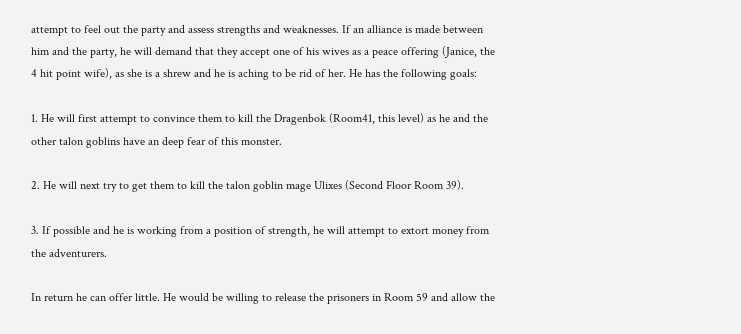attempt to feel out the party and assess strengths and weaknesses. If an alliance is made between him and the party, he will demand that they accept one of his wives as a peace offering (Janice, the 4 hit point wife), as she is a shrew and he is aching to be rid of her. He has the following goals:

1. He will first attempt to convince them to kill the Dragenbok (Room41, this level) as he and the other talon goblins have an deep fear of this monster.

2. He will next try to get them to kill the talon goblin mage Ulixes (Second Floor Room 39).

3. If possible and he is working from a position of strength, he will attempt to extort money from the adventurers.

In return he can offer little. He would be willing to release the prisoners in Room 59 and allow the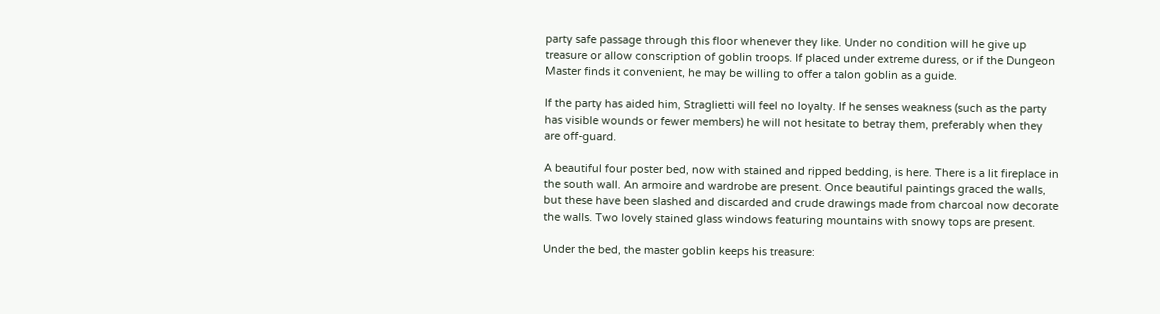party safe passage through this floor whenever they like. Under no condition will he give up treasure or allow conscription of goblin troops. If placed under extreme duress, or if the Dungeon Master finds it convenient, he may be willing to offer a talon goblin as a guide.

If the party has aided him, Straglietti will feel no loyalty. If he senses weakness (such as the party has visible wounds or fewer members) he will not hesitate to betray them, preferably when they are off-guard.

A beautiful four poster bed, now with stained and ripped bedding, is here. There is a lit fireplace in the south wall. An armoire and wardrobe are present. Once beautiful paintings graced the walls, but these have been slashed and discarded and crude drawings made from charcoal now decorate the walls. Two lovely stained glass windows featuring mountains with snowy tops are present.

Under the bed, the master goblin keeps his treasure: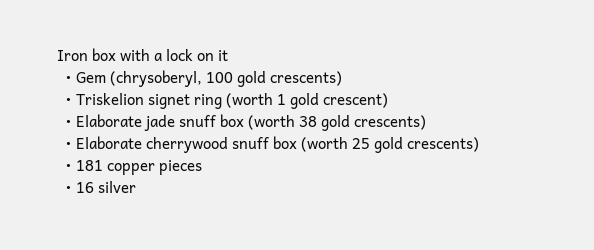Iron box with a lock on it
  • Gem (chrysoberyl, 100 gold crescents)
  • Triskelion signet ring (worth 1 gold crescent)
  • Elaborate jade snuff box (worth 38 gold crescents)
  • Elaborate cherrywood snuff box (worth 25 gold crescents)
  • 181 copper pieces
  • 16 silver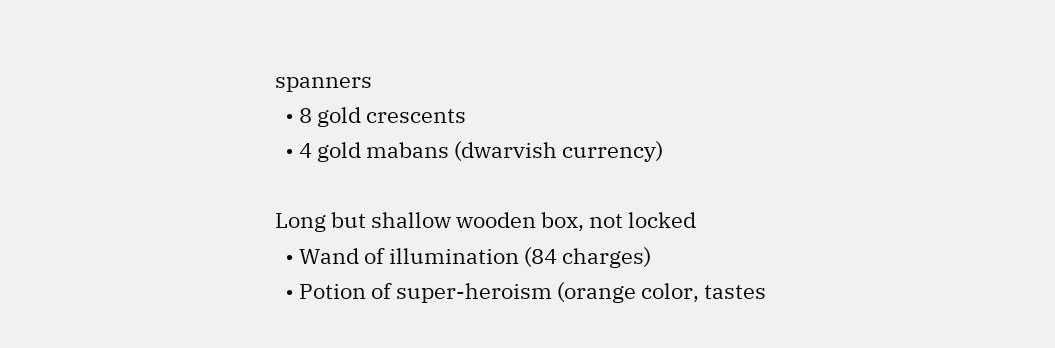spanners
  • 8 gold crescents
  • 4 gold mabans (dwarvish currency)

Long but shallow wooden box, not locked
  • Wand of illumination (84 charges)
  • Potion of super-heroism (orange color, tastes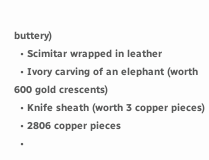buttery)
  • Scimitar wrapped in leather
  • Ivory carving of an elephant (worth 600 gold crescents)
  • Knife sheath (worth 3 copper pieces)
  • 2806 copper pieces
  •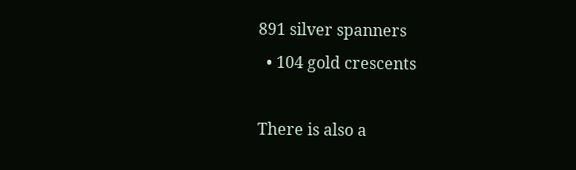891 silver spanners
  • 104 gold crescents

There is also a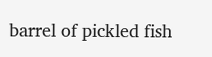barrel of pickled fish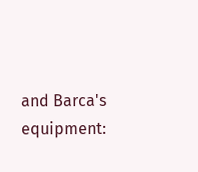and Barca's equipment: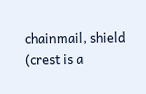chainmail, shield (crest is a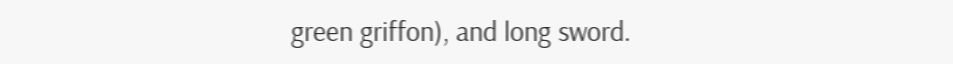green griffon), and long sword.